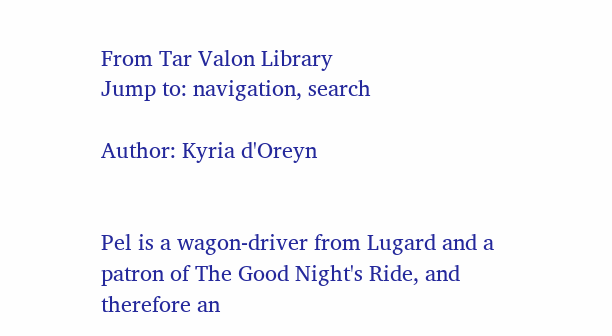From Tar Valon Library
Jump to: navigation, search

Author: Kyria d'Oreyn


Pel is a wagon-driver from Lugard and a patron of The Good Night's Ride, and therefore an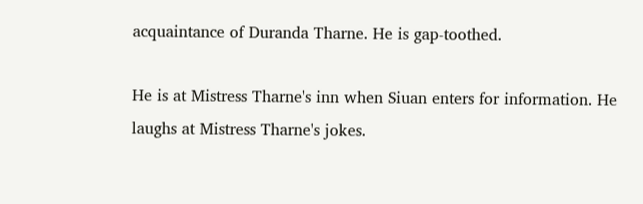acquaintance of Duranda Tharne. He is gap-toothed.

He is at Mistress Tharne's inn when Siuan enters for information. He laughs at Mistress Tharne's jokes.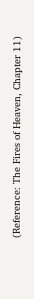(Reference: The Fires of Heaven, Chapter 11)